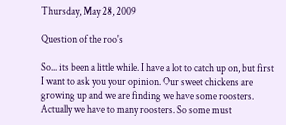Thursday, May 28, 2009

Question of the roo's

So... its been a little while. I have a lot to catch up on, but first I want to ask you your opinion. Our sweet chickens are growing up and we are finding we have some roosters. Actually we have to many roosters. So some must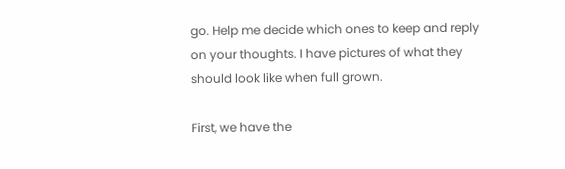go. Help me decide which ones to keep and reply on your thoughts. I have pictures of what they should look like when full grown.

First, we have the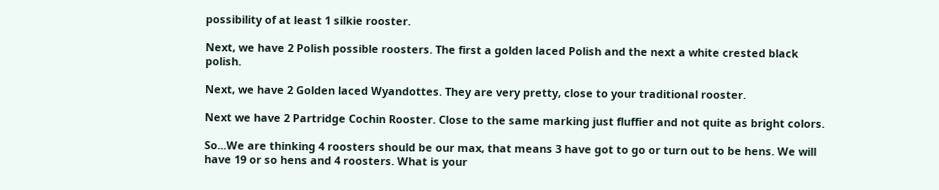possibility of at least 1 silkie rooster.

Next, we have 2 Polish possible roosters. The first a golden laced Polish and the next a white crested black polish.

Next, we have 2 Golden laced Wyandottes. They are very pretty, close to your traditional rooster.

Next we have 2 Partridge Cochin Rooster. Close to the same marking just fluffier and not quite as bright colors.

So...We are thinking 4 roosters should be our max, that means 3 have got to go or turn out to be hens. We will have 19 or so hens and 4 roosters. What is your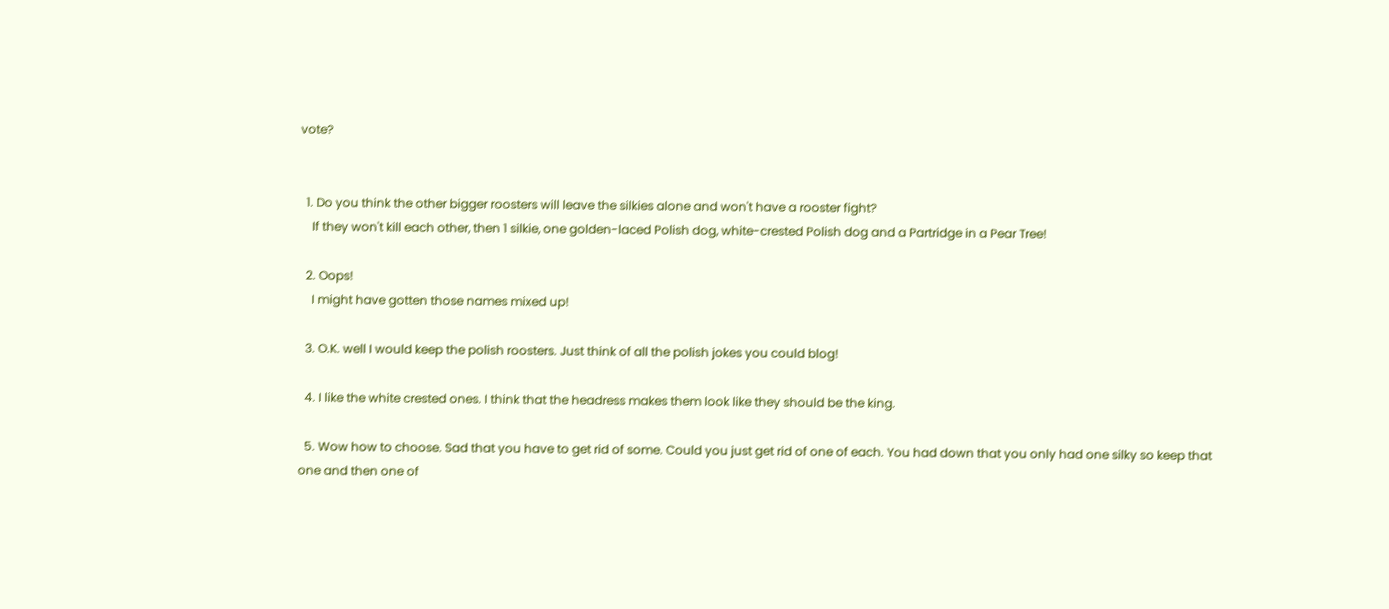vote?


  1. Do you think the other bigger roosters will leave the silkies alone and won't have a rooster fight?
    If they won't kill each other, then 1 silkie, one golden-laced Polish dog, white-crested Polish dog and a Partridge in a Pear Tree!

  2. Oops!
    I might have gotten those names mixed up!

  3. O.K. well I would keep the polish roosters. Just think of all the polish jokes you could blog!

  4. I like the white crested ones. I think that the headress makes them look like they should be the king.

  5. Wow how to choose. Sad that you have to get rid of some. Could you just get rid of one of each. You had down that you only had one silky so keep that one and then one of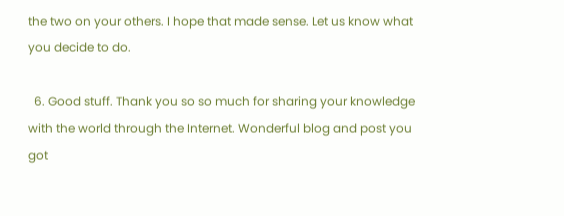the two on your others. I hope that made sense. Let us know what you decide to do.

  6. Good stuff. Thank you so so much for sharing your knowledge with the world through the Internet. Wonderful blog and post you got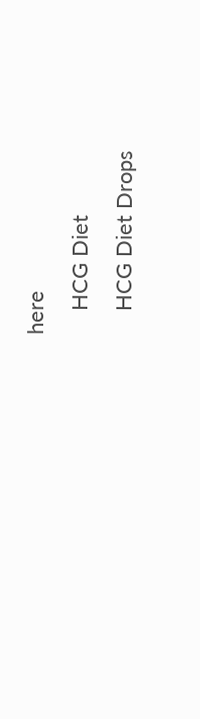here
    HCG Diet
    HCG Diet Drops